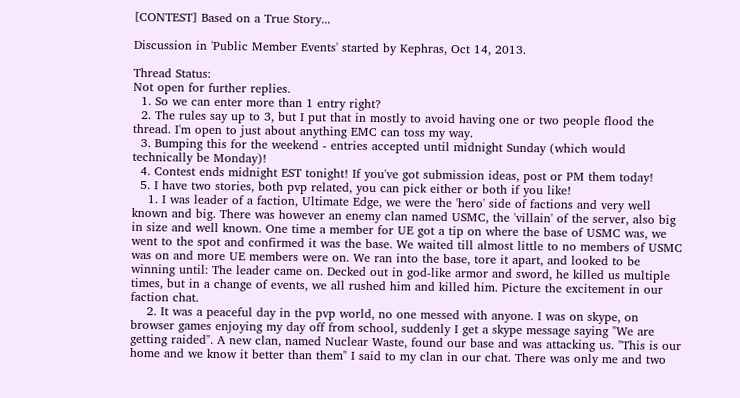[CONTEST] Based on a True Story...

Discussion in 'Public Member Events' started by Kephras, Oct 14, 2013.

Thread Status:
Not open for further replies.
  1. So we can enter more than 1 entry right?
  2. The rules say up to 3, but I put that in mostly to avoid having one or two people flood the thread. I'm open to just about anything EMC can toss my way.
  3. Bumping this for the weekend - entries accepted until midnight Sunday (which would technically be Monday)!
  4. Contest ends midnight EST tonight! If you've got submission ideas, post or PM them today!
  5. I have two stories, both pvp related, you can pick either or both if you like!
    1. I was leader of a faction, Ultimate Edge, we were the 'hero' side of factions and very well known and big. There was however an enemy clan named USMC, the 'villain' of the server, also big in size and well known. One time a member for UE got a tip on where the base of USMC was, we went to the spot and confirmed it was the base. We waited till almost little to no members of USMC was on and more UE members were on. We ran into the base, tore it apart, and looked to be winning until: The leader came on. Decked out in god-like armor and sword, he killed us multiple times, but in a change of events, we all rushed him and killed him. Picture the excitement in our faction chat.
    2. It was a peaceful day in the pvp world, no one messed with anyone. I was on skype, on browser games enjoying my day off from school, suddenly I get a skype message saying "We are getting raided". A new clan, named Nuclear Waste, found our base and was attacking us. "This is our home and we know it better than them" I said to my clan in our chat. There was only me and two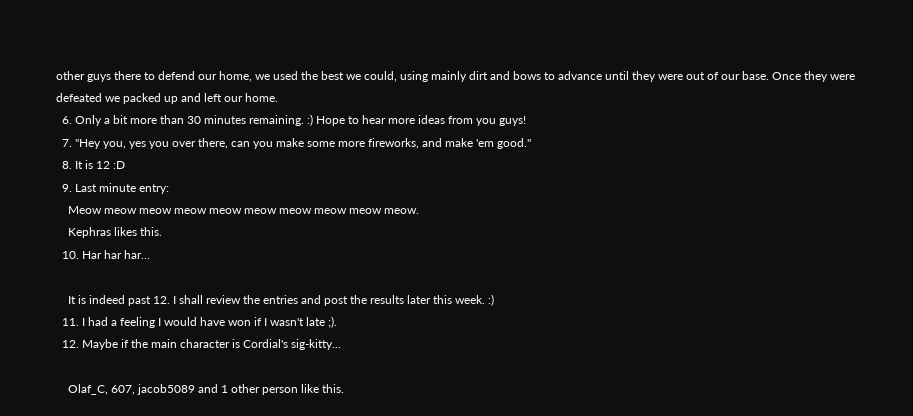other guys there to defend our home, we used the best we could, using mainly dirt and bows to advance until they were out of our base. Once they were defeated we packed up and left our home.
  6. Only a bit more than 30 minutes remaining. :) Hope to hear more ideas from you guys!
  7. "Hey you, yes you over there, can you make some more fireworks, and make 'em good."
  8. It is 12 :D
  9. Last minute entry:
    Meow meow meow meow meow meow meow meow meow meow.
    Kephras likes this.
  10. Har har har...

    It is indeed past 12. I shall review the entries and post the results later this week. :)
  11. I had a feeling I would have won if I wasn't late ;).
  12. Maybe if the main character is Cordial's sig-kitty...

    Olaf_C, 607, jacob5089 and 1 other person like this.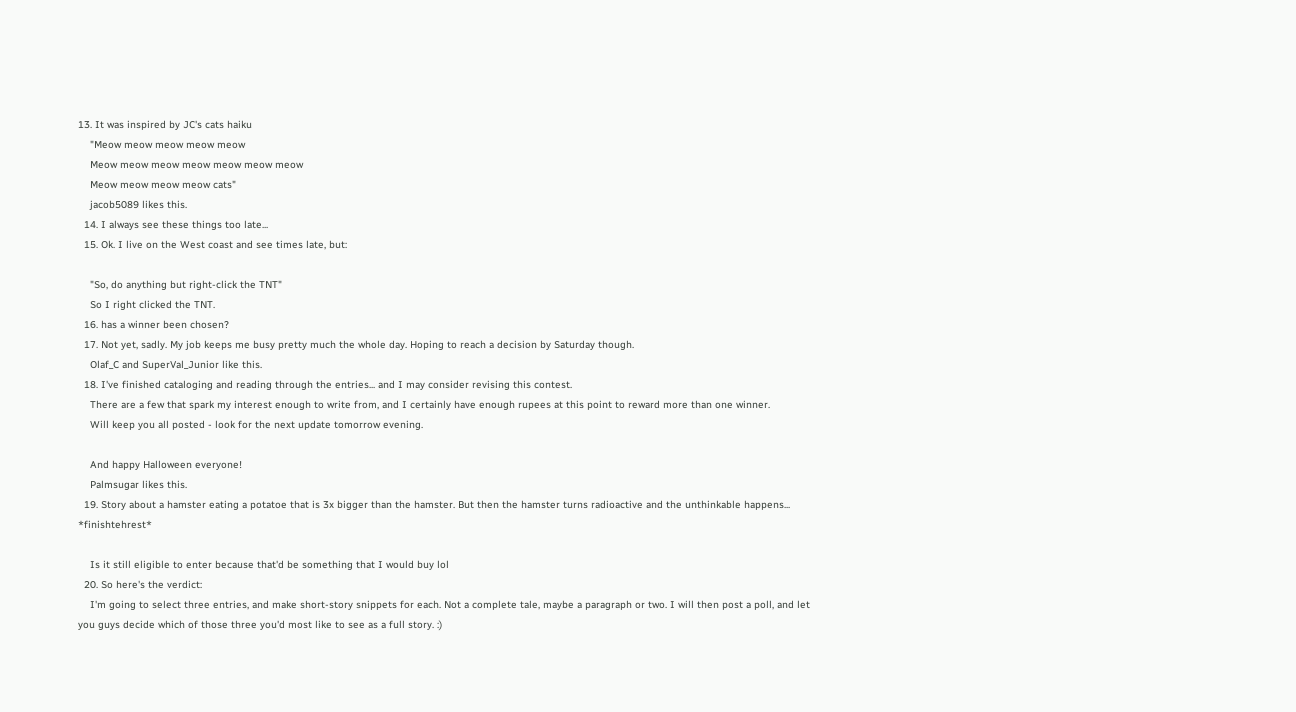13. It was inspired by JC's cats haiku
    "Meow meow meow meow meow
    Meow meow meow meow meow meow meow
    Meow meow meow meow cats"
    jacob5089 likes this.
  14. I always see these things too late...
  15. Ok. I live on the West coast and see times late, but:

    "So, do anything but right-click the TNT"
    So I right clicked the TNT.
  16. has a winner been chosen?
  17. Not yet, sadly. My job keeps me busy pretty much the whole day. Hoping to reach a decision by Saturday though.
    Olaf_C and SuperVal_Junior like this.
  18. I've finished cataloging and reading through the entries... and I may consider revising this contest.
    There are a few that spark my interest enough to write from, and I certainly have enough rupees at this point to reward more than one winner.
    Will keep you all posted - look for the next update tomorrow evening.

    And happy Halloween everyone!
    Palmsugar likes this.
  19. Story about a hamster eating a potatoe that is 3x bigger than the hamster. But then the hamster turns radioactive and the unthinkable happens... *finishtehrest*

    Is it still eligible to enter because that'd be something that I would buy lol
  20. So here's the verdict:
    I'm going to select three entries, and make short-story snippets for each. Not a complete tale, maybe a paragraph or two. I will then post a poll, and let you guys decide which of those three you'd most like to see as a full story. :)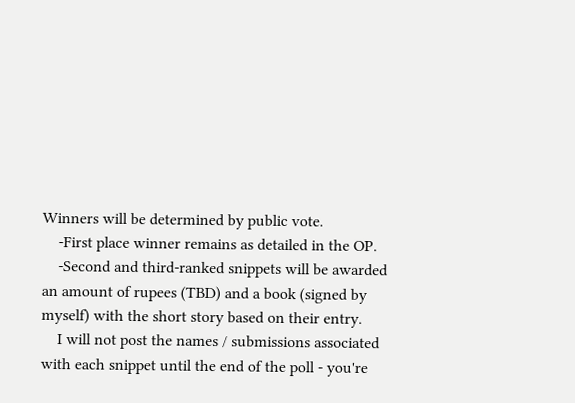Winners will be determined by public vote.
    -First place winner remains as detailed in the OP.
    -Second and third-ranked snippets will be awarded an amount of rupees (TBD) and a book (signed by myself) with the short story based on their entry.
    I will not post the names / submissions associated with each snippet until the end of the poll - you're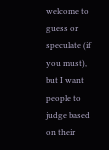welcome to guess or speculate (if you must), but I want people to judge based on their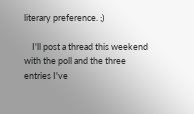literary preference. ;)

    I'll post a thread this weekend with the poll and the three entries I've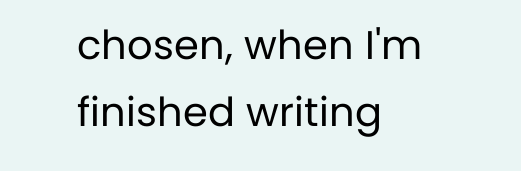chosen, when I'm finished writing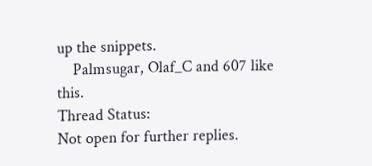up the snippets.
    Palmsugar, Olaf_C and 607 like this.
Thread Status:
Not open for further replies.